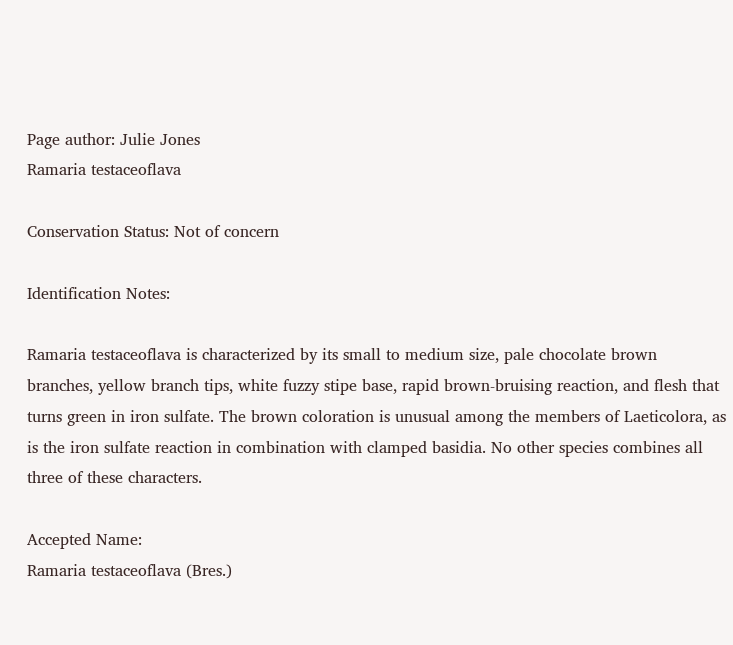Page author: Julie Jones
Ramaria testaceoflava

Conservation Status: Not of concern

Identification Notes:

Ramaria testaceoflava is characterized by its small to medium size, pale chocolate brown branches, yellow branch tips, white fuzzy stipe base, rapid brown-bruising reaction, and flesh that turns green in iron sulfate. The brown coloration is unusual among the members of Laeticolora, as is the iron sulfate reaction in combination with clamped basidia. No other species combines all three of these characters.

Accepted Name:
Ramaria testaceoflava (Bres.)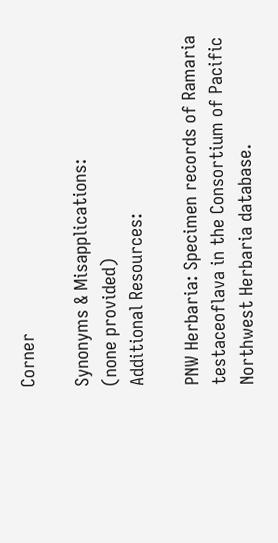Corner

Synonyms & Misapplications:
(none provided)
Additional Resources:

PNW Herbaria: Specimen records of Ramaria testaceoflava in the Consortium of Pacific Northwest Herbaria database.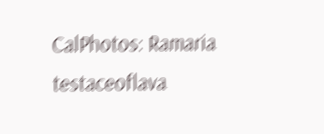CalPhotos: Ramaria testaceoflava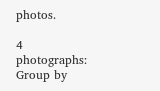photos.

4 photographs:
Group by